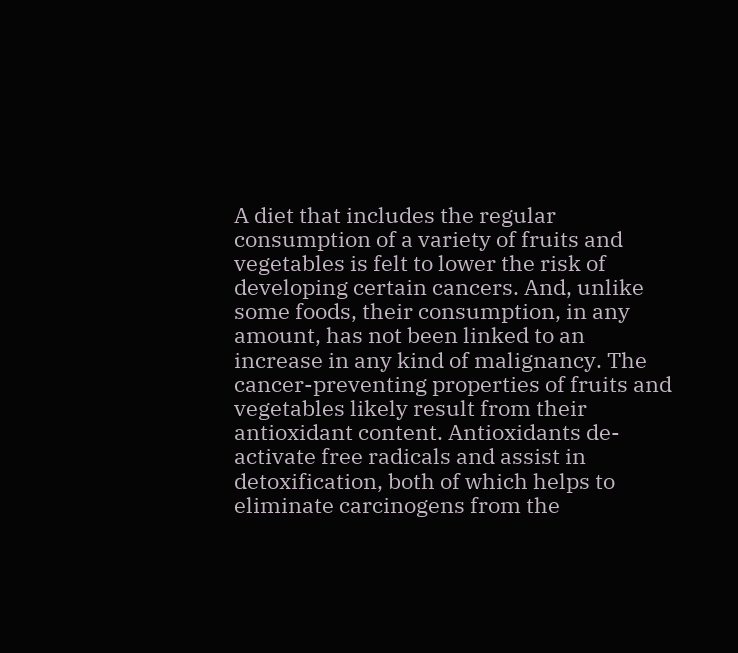A diet that includes the regular consumption of a variety of fruits and vegetables is felt to lower the risk of developing certain cancers. And, unlike some foods, their consumption, in any amount, has not been linked to an increase in any kind of malignancy. The cancer-preventing properties of fruits and vegetables likely result from their antioxidant content. Antioxidants de-activate free radicals and assist in detoxification, both of which helps to eliminate carcinogens from the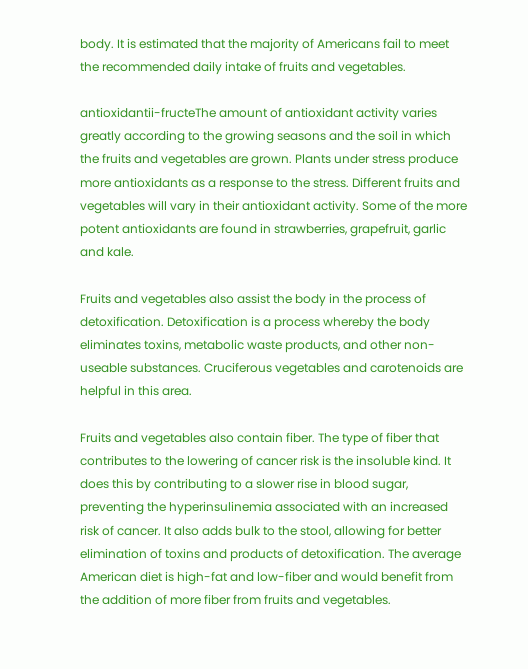body. It is estimated that the majority of Americans fail to meet the recommended daily intake of fruits and vegetables.

antioxidantii-fructeThe amount of antioxidant activity varies greatly according to the growing seasons and the soil in which the fruits and vegetables are grown. Plants under stress produce more antioxidants as a response to the stress. Different fruits and vegetables will vary in their antioxidant activity. Some of the more potent antioxidants are found in strawberries, grapefruit, garlic and kale.

Fruits and vegetables also assist the body in the process of detoxification. Detoxification is a process whereby the body eliminates toxins, metabolic waste products, and other non-useable substances. Cruciferous vegetables and carotenoids are helpful in this area.

Fruits and vegetables also contain fiber. The type of fiber that contributes to the lowering of cancer risk is the insoluble kind. It does this by contributing to a slower rise in blood sugar, preventing the hyperinsulinemia associated with an increased risk of cancer. It also adds bulk to the stool, allowing for better elimination of toxins and products of detoxification. The average American diet is high-fat and low-fiber and would benefit from the addition of more fiber from fruits and vegetables.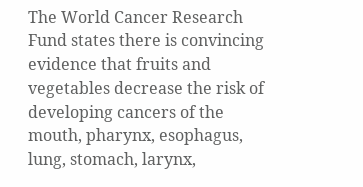The World Cancer Research Fund states there is convincing evidence that fruits and vegetables decrease the risk of developing cancers of the mouth, pharynx, esophagus, lung, stomach, larynx,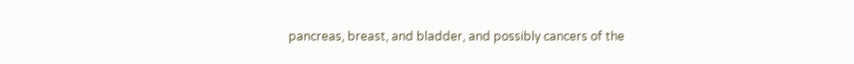pancreas, breast, and bladder, and possibly cancers of the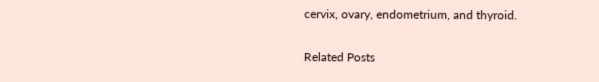cervix, ovary, endometrium, and thyroid.

Related Posts